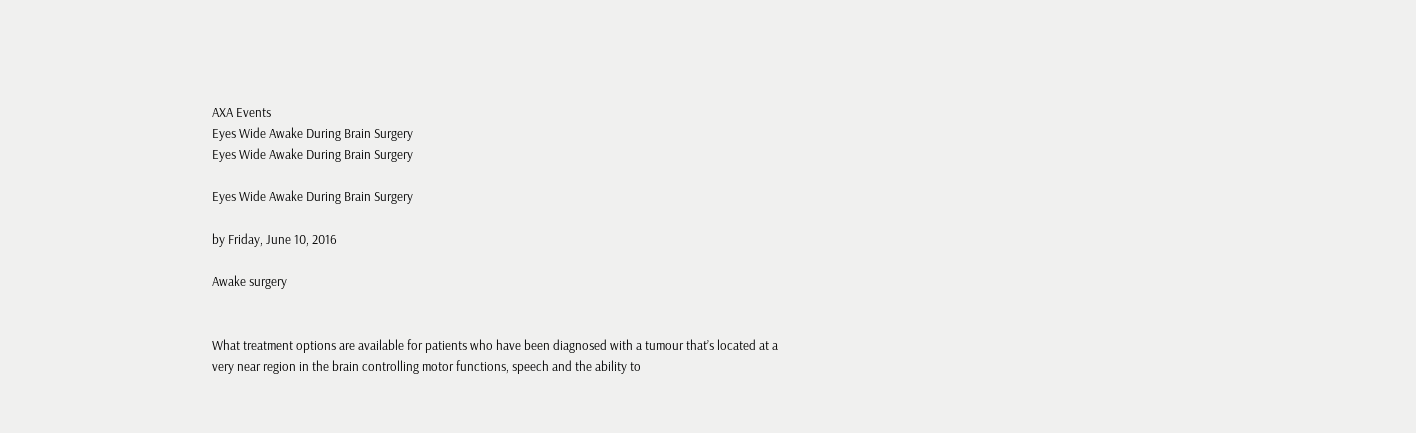AXA Events
Eyes Wide Awake During Brain Surgery
Eyes Wide Awake During Brain Surgery

Eyes Wide Awake During Brain Surgery

by Friday, June 10, 2016

Awake surgery


What treatment options are available for patients who have been diagnosed with a tumour that’s located at a very near region in the brain controlling motor functions, speech and the ability to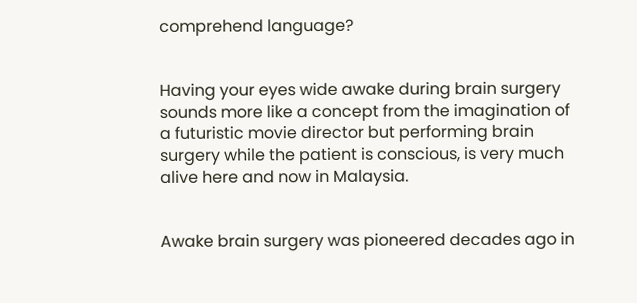comprehend language?


Having your eyes wide awake during brain surgery sounds more like a concept from the imagination of a futuristic movie director but performing brain surgery while the patient is conscious, is very much alive here and now in Malaysia.


Awake brain surgery was pioneered decades ago in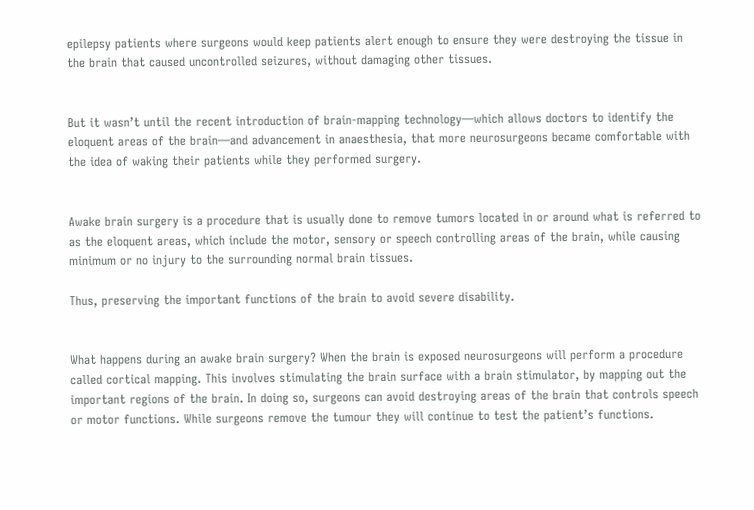epilepsy patients where surgeons would keep patients alert enough to ensure they were destroying the tissue in the brain that caused uncontrolled seizures, without damaging other tissues.


But it wasn’t until the recent introduction of brain-mapping technology—which allows doctors to identify the eloquent areas of the brain—and advancement in anaesthesia, that more neurosurgeons became comfortable with the idea of waking their patients while they performed surgery.


Awake brain surgery is a procedure that is usually done to remove tumors located in or around what is referred to as the eloquent areas, which include the motor, sensory or speech controlling areas of the brain, while causing minimum or no injury to the surrounding normal brain tissues.

Thus, preserving the important functions of the brain to avoid severe disability.


What happens during an awake brain surgery? When the brain is exposed neurosurgeons will perform a procedure called cortical mapping. This involves stimulating the brain surface with a brain stimulator, by mapping out the important regions of the brain. In doing so, surgeons can avoid destroying areas of the brain that controls speech or motor functions. While surgeons remove the tumour they will continue to test the patient’s functions.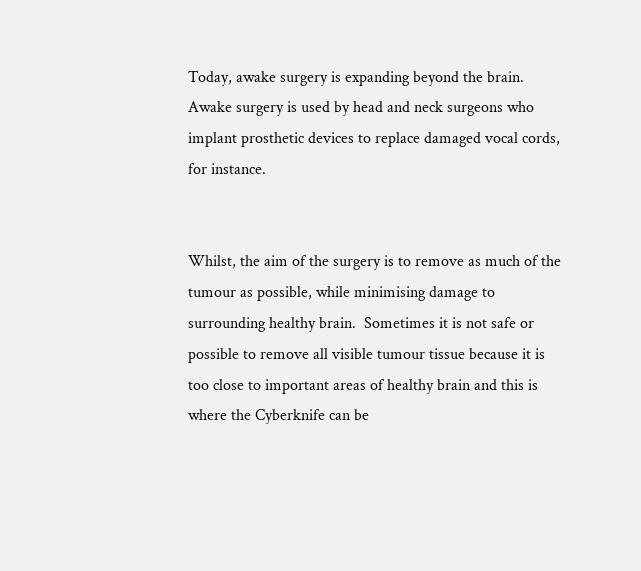Today, awake surgery is expanding beyond the brain. Awake surgery is used by head and neck surgeons who implant prosthetic devices to replace damaged vocal cords, for instance.


Whilst, the aim of the surgery is to remove as much of the tumour as possible, while minimising damage to surrounding healthy brain.  Sometimes it is not safe or possible to remove all visible tumour tissue because it is too close to important areas of healthy brain and this is where the Cyberknife can be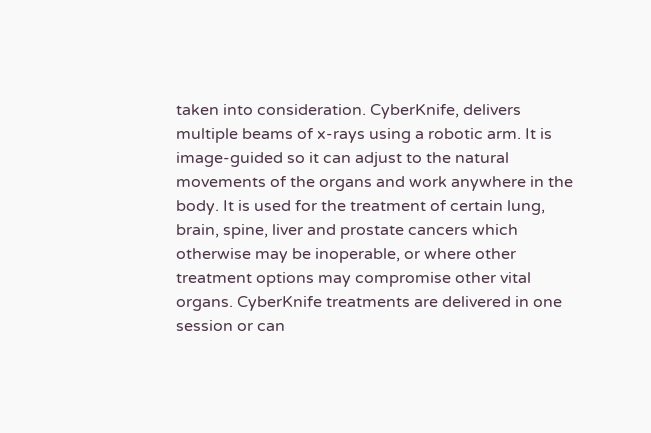taken into consideration. CyberKnife, delivers multiple beams of x-rays using a robotic arm. It is image-guided so it can adjust to the natural movements of the organs and work anywhere in the body. It is used for the treatment of certain lung, brain, spine, liver and prostate cancers which otherwise may be inoperable, or where other treatment options may compromise other vital organs. CyberKnife treatments are delivered in one session or can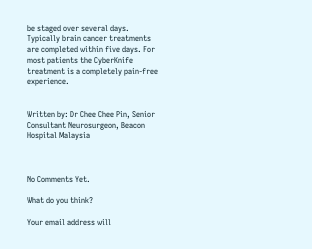be staged over several days. Typically brain cancer treatments are completed within five days. For most patients the CyberKnife treatment is a completely pain-free experience.


Written by: Dr Chee Chee Pin, Senior Consultant Neurosurgeon, Beacon Hospital Malaysia



No Comments Yet.

What do you think?

Your email address will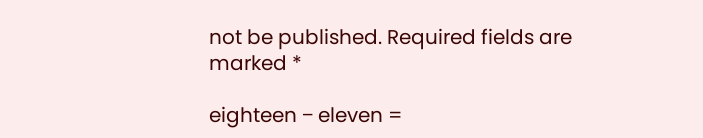not be published. Required fields are marked *

eighteen − eleven =